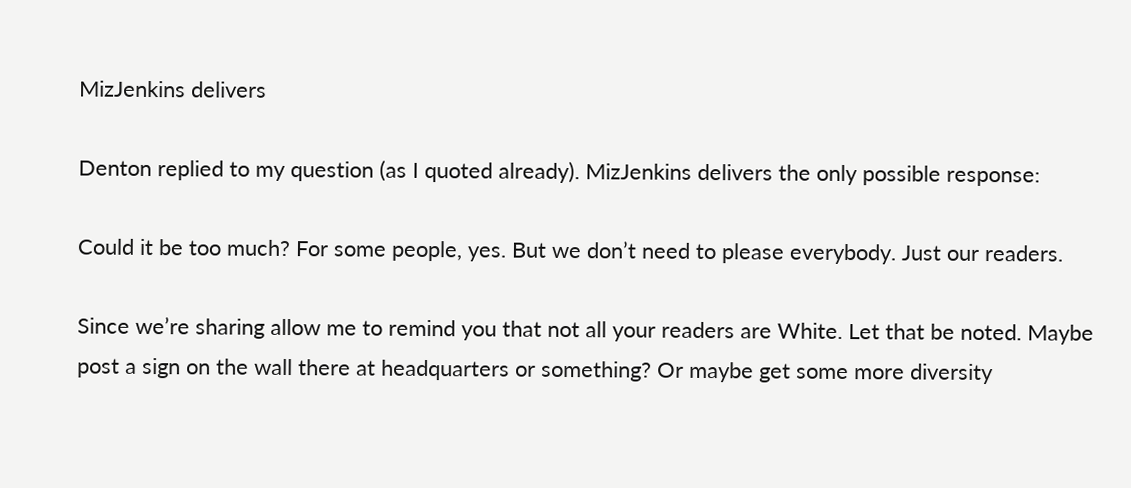MizJenkins delivers

Denton replied to my question (as I quoted already). MizJenkins delivers the only possible response:

Could it be too much? For some people, yes. But we don’t need to please everybody. Just our readers.

Since we’re sharing allow me to remind you that not all your readers are White. Let that be noted. Maybe post a sign on the wall there at headquarters or something? Or maybe get some more diversity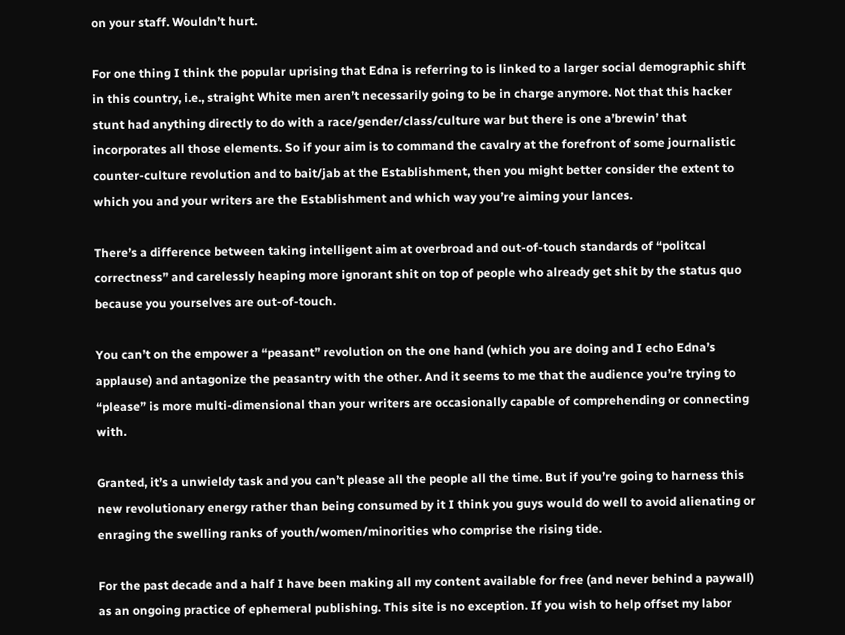on your staff. Wouldn’t hurt.

For one thing I think the popular uprising that Edna is referring to is linked to a larger social demographic shift in this country, i.e., straight White men aren’t necessarily going to be in charge anymore. Not that this hacker stunt had anything directly to do with a race/gender/class/culture war but there is one a’brewin’ that incorporates all those elements. So if your aim is to command the cavalry at the forefront of some journalistic counter-culture revolution and to bait/jab at the Establishment, then you might better consider the extent to which you and your writers are the Establishment and which way you’re aiming your lances.

There’s a difference between taking intelligent aim at overbroad and out-of-touch standards of “politcal correctness” and carelessly heaping more ignorant shit on top of people who already get shit by the status quo because you yourselves are out-of-touch.

You can’t on the empower a “peasant” revolution on the one hand (which you are doing and I echo Edna’s applause) and antagonize the peasantry with the other. And it seems to me that the audience you’re trying to “please” is more multi-dimensional than your writers are occasionally capable of comprehending or connecting with.

Granted, it’s a unwieldy task and you can’t please all the people all the time. But if you’re going to harness this new revolutionary energy rather than being consumed by it I think you guys would do well to avoid alienating or enraging the swelling ranks of youth/women/minorities who comprise the rising tide.

For the past decade and a half I have been making all my content available for free (and never behind a paywall) as an ongoing practice of ephemeral publishing. This site is no exception. If you wish to help offset my labor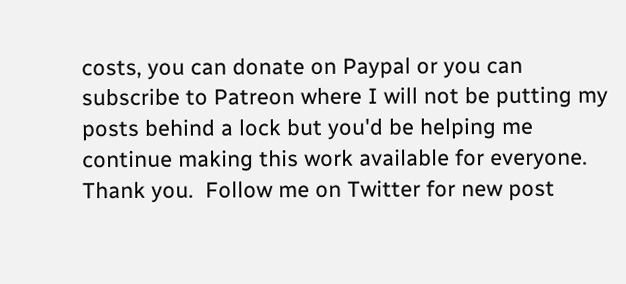costs, you can donate on Paypal or you can subscribe to Patreon where I will not be putting my posts behind a lock but you'd be helping me continue making this work available for everyone. Thank you.  Follow me on Twitter for new post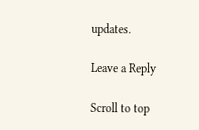updates.

Leave a Reply

Scroll to top